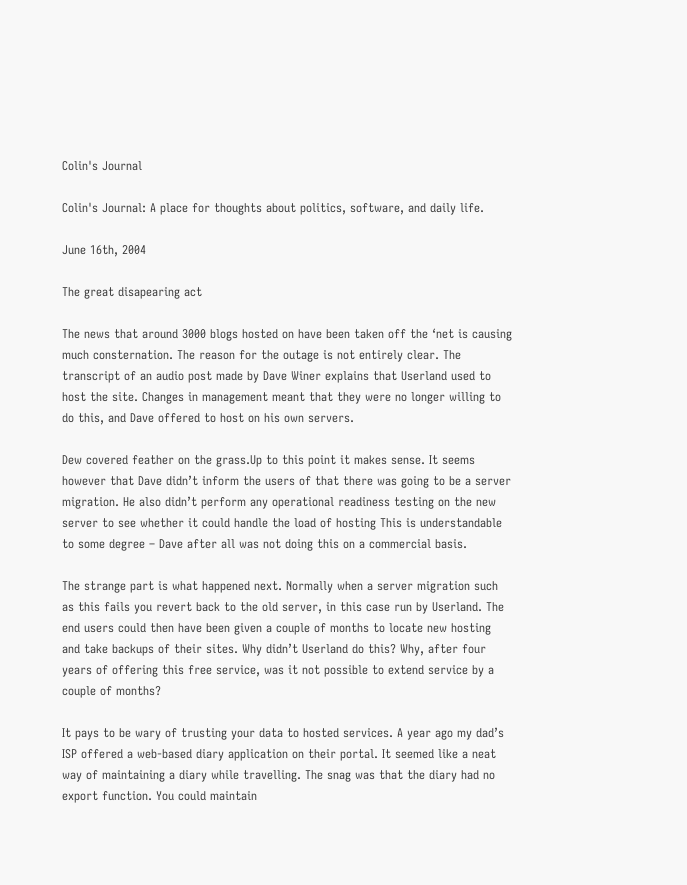Colin's Journal

Colin's Journal: A place for thoughts about politics, software, and daily life.

June 16th, 2004

The great disapearing act

The news that around 3000 blogs hosted on have been taken off the ‘net is causing much consternation. The reason for the outage is not entirely clear. The transcript of an audio post made by Dave Winer explains that Userland used to host the site. Changes in management meant that they were no longer willing to do this, and Dave offered to host on his own servers.

Dew covered feather on the grass.Up to this point it makes sense. It seems however that Dave didn’t inform the users of that there was going to be a server migration. He also didn’t perform any operational readiness testing on the new server to see whether it could handle the load of hosting This is understandable to some degree – Dave after all was not doing this on a commercial basis.

The strange part is what happened next. Normally when a server migration such as this fails you revert back to the old server, in this case run by Userland. The end users could then have been given a couple of months to locate new hosting and take backups of their sites. Why didn’t Userland do this? Why, after four years of offering this free service, was it not possible to extend service by a couple of months?

It pays to be wary of trusting your data to hosted services. A year ago my dad’s ISP offered a web-based diary application on their portal. It seemed like a neat way of maintaining a diary while travelling. The snag was that the diary had no export function. You could maintain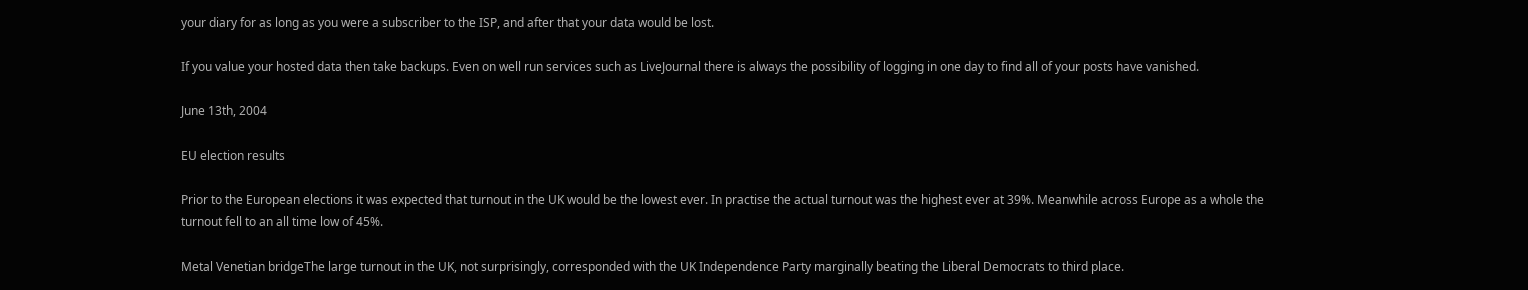your diary for as long as you were a subscriber to the ISP, and after that your data would be lost.

If you value your hosted data then take backups. Even on well run services such as LiveJournal there is always the possibility of logging in one day to find all of your posts have vanished.

June 13th, 2004

EU election results

Prior to the European elections it was expected that turnout in the UK would be the lowest ever. In practise the actual turnout was the highest ever at 39%. Meanwhile across Europe as a whole the turnout fell to an all time low of 45%.

Metal Venetian bridgeThe large turnout in the UK, not surprisingly, corresponded with the UK Independence Party marginally beating the Liberal Democrats to third place.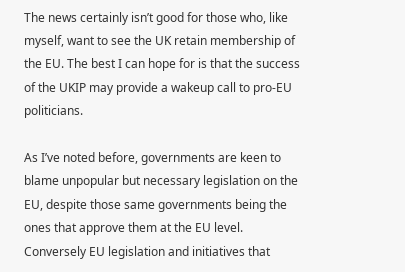The news certainly isn’t good for those who, like myself, want to see the UK retain membership of the EU. The best I can hope for is that the success of the UKIP may provide a wakeup call to pro-EU politicians.

As I’ve noted before, governments are keen to blame unpopular but necessary legislation on the EU, despite those same governments being the ones that approve them at the EU level. Conversely EU legislation and initiatives that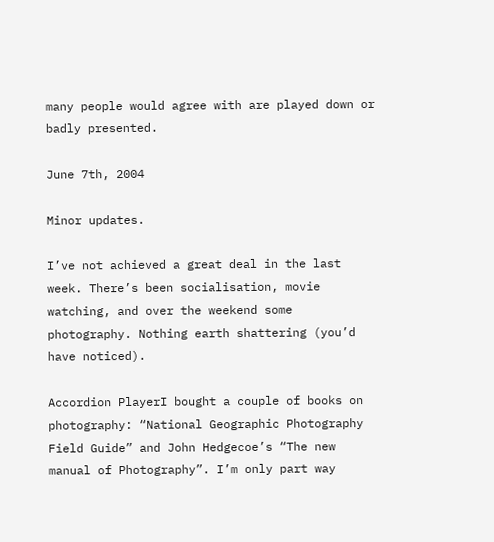many people would agree with are played down or badly presented.

June 7th, 2004

Minor updates.

I’ve not achieved a great deal in the last week. There’s been socialisation, movie watching, and over the weekend some photography. Nothing earth shattering (you’d have noticed).

Accordion PlayerI bought a couple of books on photography: “National Geographic Photography Field Guide” and John Hedgecoe’s “The new manual of Photography”. I’m only part way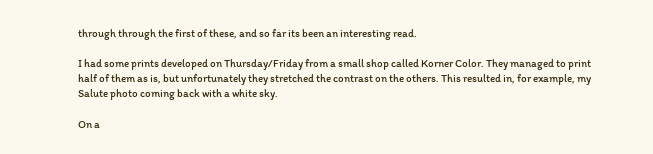through through the first of these, and so far its been an interesting read.

I had some prints developed on Thursday/Friday from a small shop called Korner Color. They managed to print half of them as is, but unfortunately they stretched the contrast on the others. This resulted in, for example, my Salute photo coming back with a white sky.

On a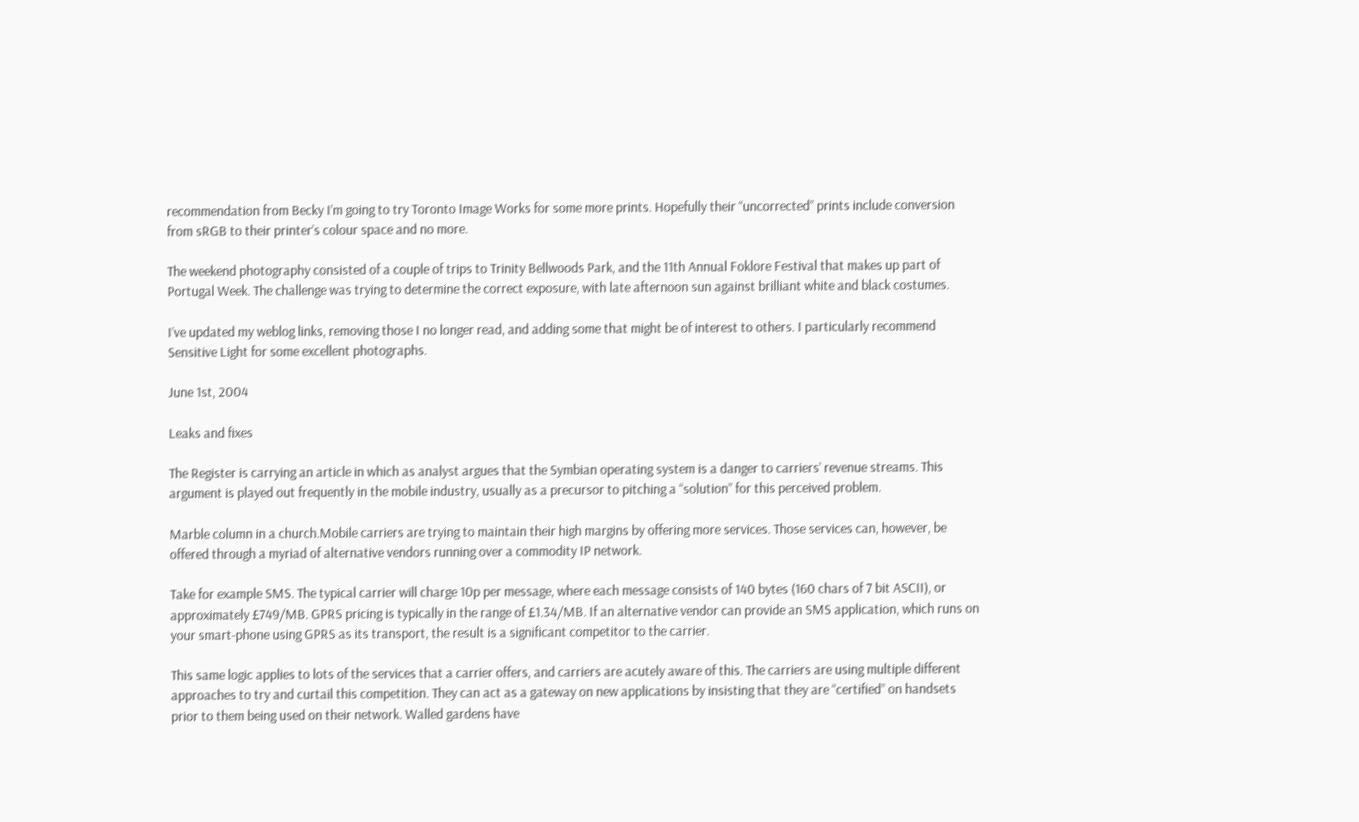recommendation from Becky I’m going to try Toronto Image Works for some more prints. Hopefully their “uncorrected” prints include conversion from sRGB to their printer’s colour space and no more.

The weekend photography consisted of a couple of trips to Trinity Bellwoods Park, and the 11th Annual Foklore Festival that makes up part of Portugal Week. The challenge was trying to determine the correct exposure, with late afternoon sun against brilliant white and black costumes.

I’ve updated my weblog links, removing those I no longer read, and adding some that might be of interest to others. I particularly recommend Sensitive Light for some excellent photographs.

June 1st, 2004

Leaks and fixes

The Register is carrying an article in which as analyst argues that the Symbian operating system is a danger to carriers’ revenue streams. This argument is played out frequently in the mobile industry, usually as a precursor to pitching a “solution” for this perceived problem.

Marble column in a church.Mobile carriers are trying to maintain their high margins by offering more services. Those services can, however, be offered through a myriad of alternative vendors running over a commodity IP network.

Take for example SMS. The typical carrier will charge 10p per message, where each message consists of 140 bytes (160 chars of 7 bit ASCII), or approximately £749/MB. GPRS pricing is typically in the range of £1.34/MB. If an alternative vendor can provide an SMS application, which runs on your smart-phone using GPRS as its transport, the result is a significant competitor to the carrier.

This same logic applies to lots of the services that a carrier offers, and carriers are acutely aware of this. The carriers are using multiple different approaches to try and curtail this competition. They can act as a gateway on new applications by insisting that they are “certified” on handsets prior to them being used on their network. Walled gardens have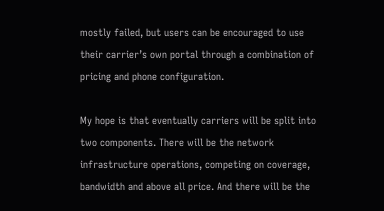mostly failed, but users can be encouraged to use their carrier’s own portal through a combination of pricing and phone configuration.

My hope is that eventually carriers will be split into two components. There will be the network infrastructure operations, competing on coverage, bandwidth and above all price. And there will be the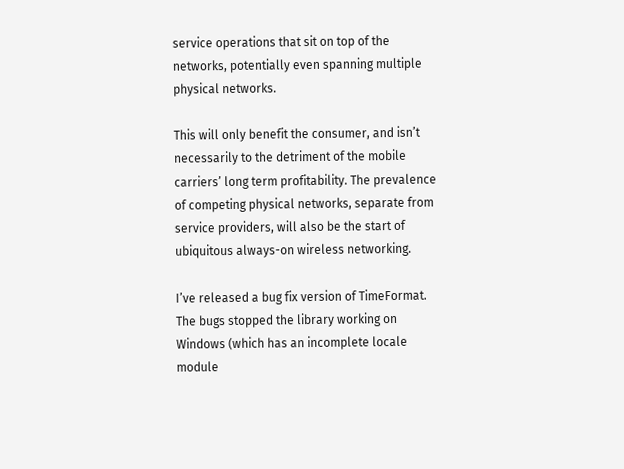service operations that sit on top of the networks, potentially even spanning multiple physical networks.

This will only benefit the consumer, and isn’t necessarily to the detriment of the mobile carriers’ long term profitability. The prevalence of competing physical networks, separate from service providers, will also be the start of ubiquitous always-on wireless networking.

I’ve released a bug fix version of TimeFormat. The bugs stopped the library working on Windows (which has an incomplete locale module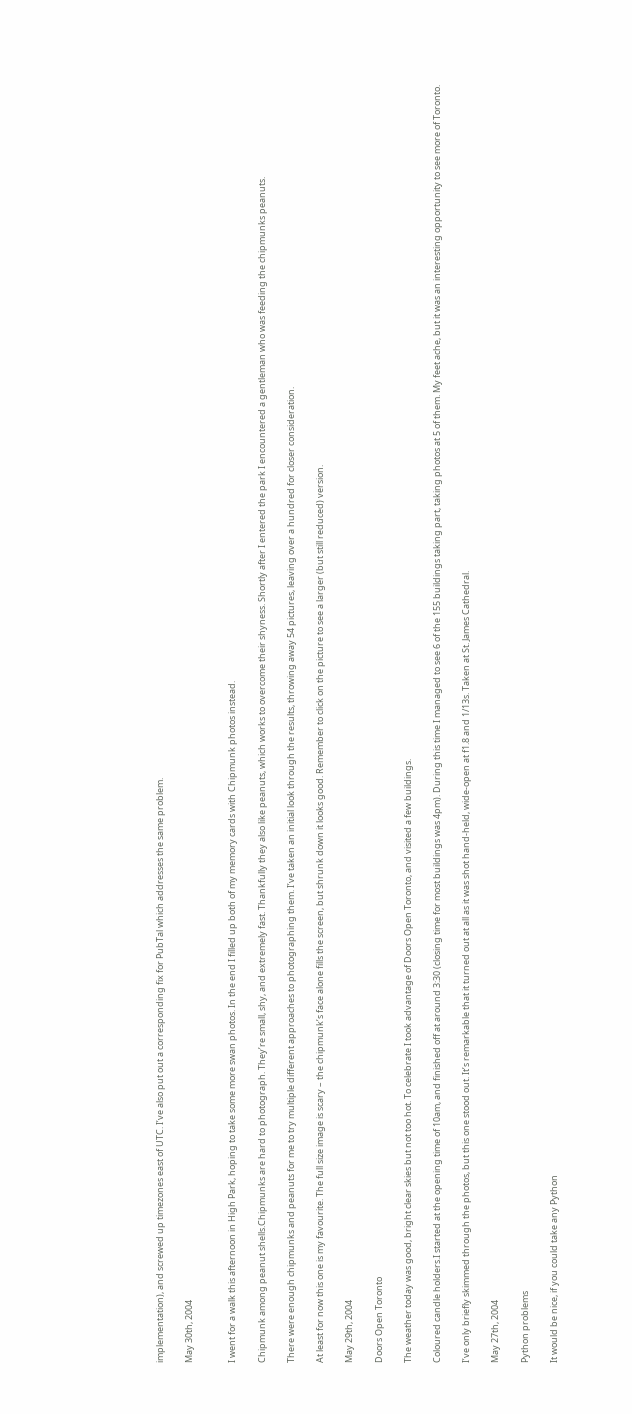implementation), and screwed up timezones east of UTC. I’ve also put out a corresponding fix for PubTal which addresses the same problem.

May 30th, 2004


I went for a walk this afternoon in High Park, hoping to take some more swan photos. In the end I filled up both of my memory cards with Chipmunk photos instead.

Chipmunk among peanut shells.Chipmunks are hard to photograph. They’re small, shy, and extremely fast. Thankfully they also like peanuts, which works to overcome their shyness. Shortly after I entered the park I encountered a gentleman who was feeding the chipmunks peanuts.

There were enough chipmunks and peanuts for me to try multiple different approaches to photographing them. I’ve taken an initial look through the results, throwing away 54 pictures, leaving over a hundred for closer consideration.

At least for now this one is my favourite. The full size image is scary – the chipmunk’s face alone fills the screen, but shrunk down it looks good. Remember to click on the picture to see a larger (but still reduced) version.

May 29th, 2004

Doors Open Toronto

The weather today was good, bright clear skies but not too hot. To celebrate I took advantage of Doors Open Toronto, and visited a few buildings.

Coloured candle holders.I started at the opening time of 10am, and finished off at around 3:30 (closing time for most buildings was 4pm). During this time I managed to see 6 of the 155 buildings taking part, taking photos at 5 of them. My feet ache, but it was an interesting opportunity to see more of Toronto.

I’ve only briefly skimmed through the photos, but this one stood out. It’s remarkable that it turned out at all as it was shot hand-held, wide-open at f1.8 and 1/13s. Taken at St. James Cathedral.

May 27th, 2004

Python problems

It would be nice, if you could take any Python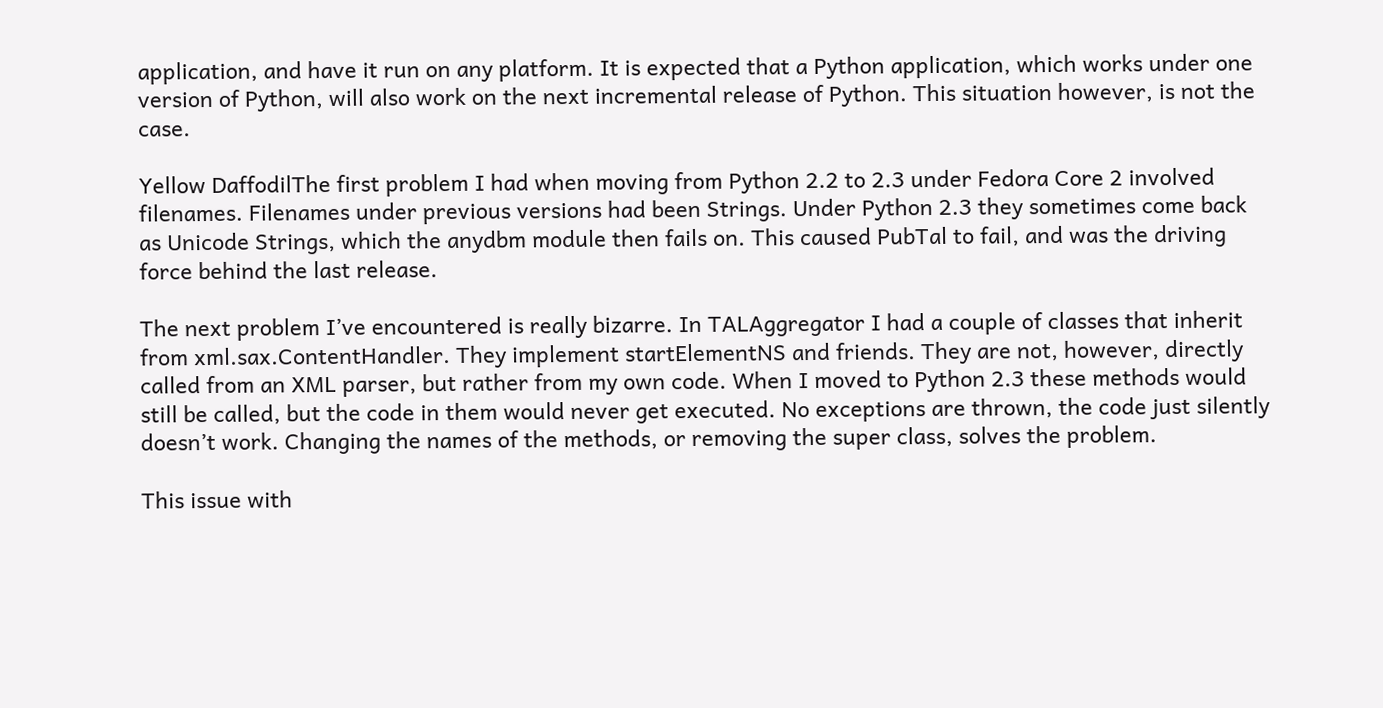application, and have it run on any platform. It is expected that a Python application, which works under one version of Python, will also work on the next incremental release of Python. This situation however, is not the case.

Yellow DaffodilThe first problem I had when moving from Python 2.2 to 2.3 under Fedora Core 2 involved filenames. Filenames under previous versions had been Strings. Under Python 2.3 they sometimes come back as Unicode Strings, which the anydbm module then fails on. This caused PubTal to fail, and was the driving force behind the last release.

The next problem I’ve encountered is really bizarre. In TALAggregator I had a couple of classes that inherit from xml.sax.ContentHandler. They implement startElementNS and friends. They are not, however, directly called from an XML parser, but rather from my own code. When I moved to Python 2.3 these methods would still be called, but the code in them would never get executed. No exceptions are thrown, the code just silently doesn’t work. Changing the names of the methods, or removing the super class, solves the problem.

This issue with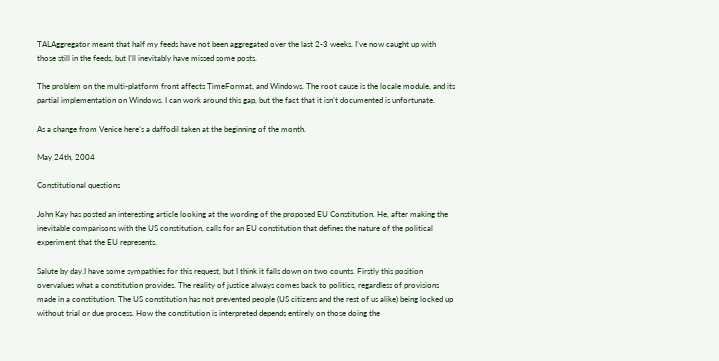TALAggregator meant that half my feeds have not been aggregated over the last 2-3 weeks. I’ve now caught up with those still in the feeds, but I’ll inevitably have missed some posts.

The problem on the multi-platform front affects TimeFormat, and Windows. The root cause is the locale module, and its partial implementation on Windows. I can work around this gap, but the fact that it isn’t documented is unfortunate.

As a change from Venice here’s a daffodil taken at the beginning of the month.

May 24th, 2004

Constitutional questions

John Kay has posted an interesting article looking at the wording of the proposed EU Constitution. He, after making the inevitable comparisons with the US constitution, calls for an EU constitution that defines the nature of the political experiment that the EU represents.

Salute by day.I have some sympathies for this request, but I think it falls down on two counts. Firstly this position overvalues what a constitution provides. The reality of justice always comes back to politics, regardless of provisions made in a constitution. The US constitution has not prevented people (US citizens and the rest of us alike) being locked up without trial or due process. How the constitution is interpreted depends entirely on those doing the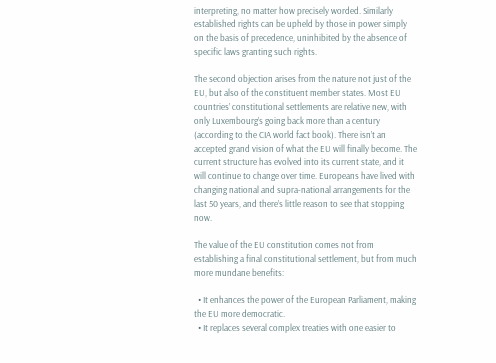interpreting, no matter how precisely worded. Similarly established rights can be upheld by those in power simply on the basis of precedence, uninhibited by the absence of specific laws granting such rights.

The second objection arises from the nature not just of the EU, but also of the constituent member states. Most EU countries’ constitutional settlements are relative new, with only Luxembourg’s going back more than a century (according to the CIA world fact book). There isn’t an accepted grand vision of what the EU will finally become. The current structure has evolved into its current state, and it will continue to change over time. Europeans have lived with changing national and supra-national arrangements for the last 50 years, and there’s little reason to see that stopping now.

The value of the EU constitution comes not from establishing a final constitutional settlement, but from much more mundane benefits:

  • It enhances the power of the European Parliament, making the EU more democratic.
  • It replaces several complex treaties with one easier to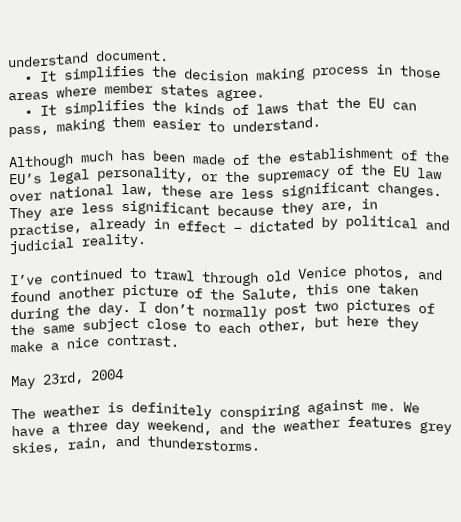understand document.
  • It simplifies the decision making process in those areas where member states agree.
  • It simplifies the kinds of laws that the EU can pass, making them easier to understand.

Although much has been made of the establishment of the EU’s legal personality, or the supremacy of the EU law over national law, these are less significant changes. They are less significant because they are, in practise, already in effect – dictated by political and judicial reality.

I’ve continued to trawl through old Venice photos, and found another picture of the Salute, this one taken during the day. I don’t normally post two pictures of the same subject close to each other, but here they make a nice contrast.

May 23rd, 2004

The weather is definitely conspiring against me. We have a three day weekend, and the weather features grey skies, rain, and thunderstorms.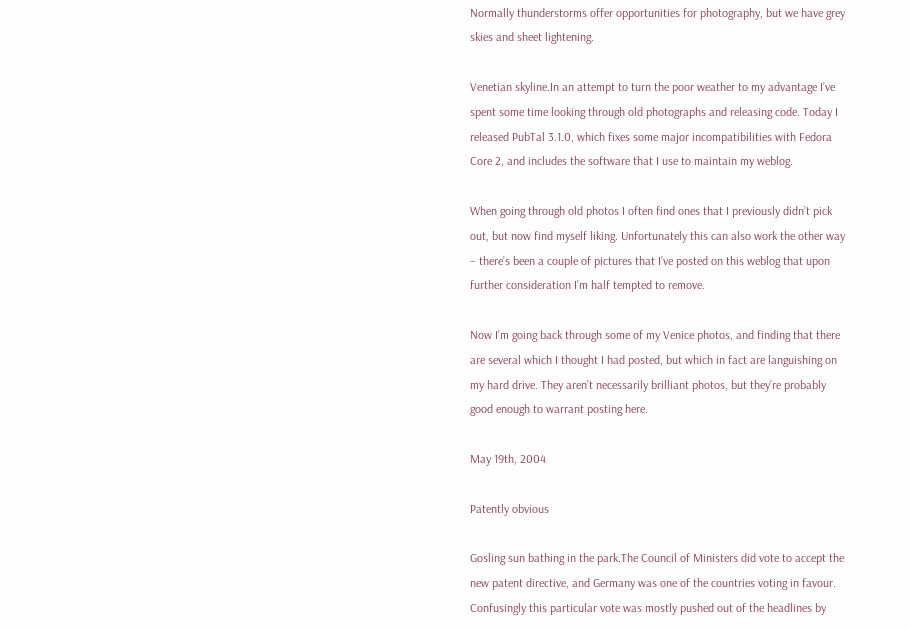Normally thunderstorms offer opportunities for photography, but we have grey skies and sheet lightening.

Venetian skyline.In an attempt to turn the poor weather to my advantage I’ve spent some time looking through old photographs and releasing code. Today I released PubTal 3.1.0, which fixes some major incompatibilities with Fedora Core 2, and includes the software that I use to maintain my weblog.

When going through old photos I often find ones that I previously didn’t pick out, but now find myself liking. Unfortunately this can also work the other way – there’s been a couple of pictures that I’ve posted on this weblog that upon further consideration I’m half tempted to remove.

Now I’m going back through some of my Venice photos, and finding that there are several which I thought I had posted, but which in fact are languishing on my hard drive. They aren’t necessarily brilliant photos, but they’re probably good enough to warrant posting here.

May 19th, 2004

Patently obvious

Gosling sun bathing in the park.The Council of Ministers did vote to accept the new patent directive, and Germany was one of the countries voting in favour. Confusingly this particular vote was mostly pushed out of the headlines by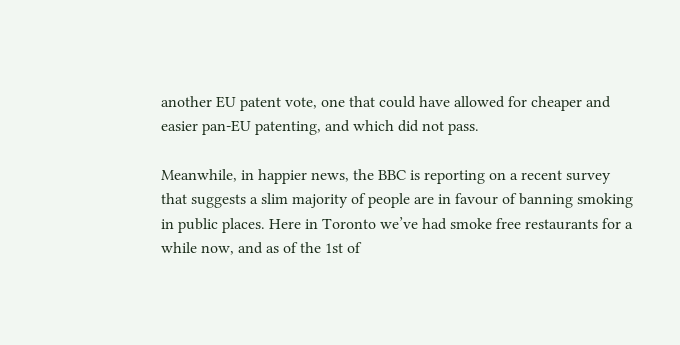another EU patent vote, one that could have allowed for cheaper and easier pan-EU patenting, and which did not pass.

Meanwhile, in happier news, the BBC is reporting on a recent survey that suggests a slim majority of people are in favour of banning smoking in public places. Here in Toronto we’ve had smoke free restaurants for a while now, and as of the 1st of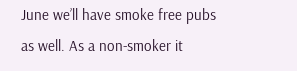June we’ll have smoke free pubs as well. As a non-smoker it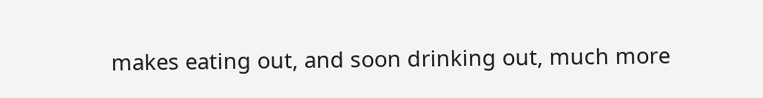makes eating out, and soon drinking out, much more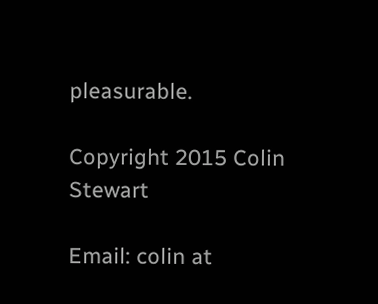pleasurable.

Copyright 2015 Colin Stewart

Email: colin at